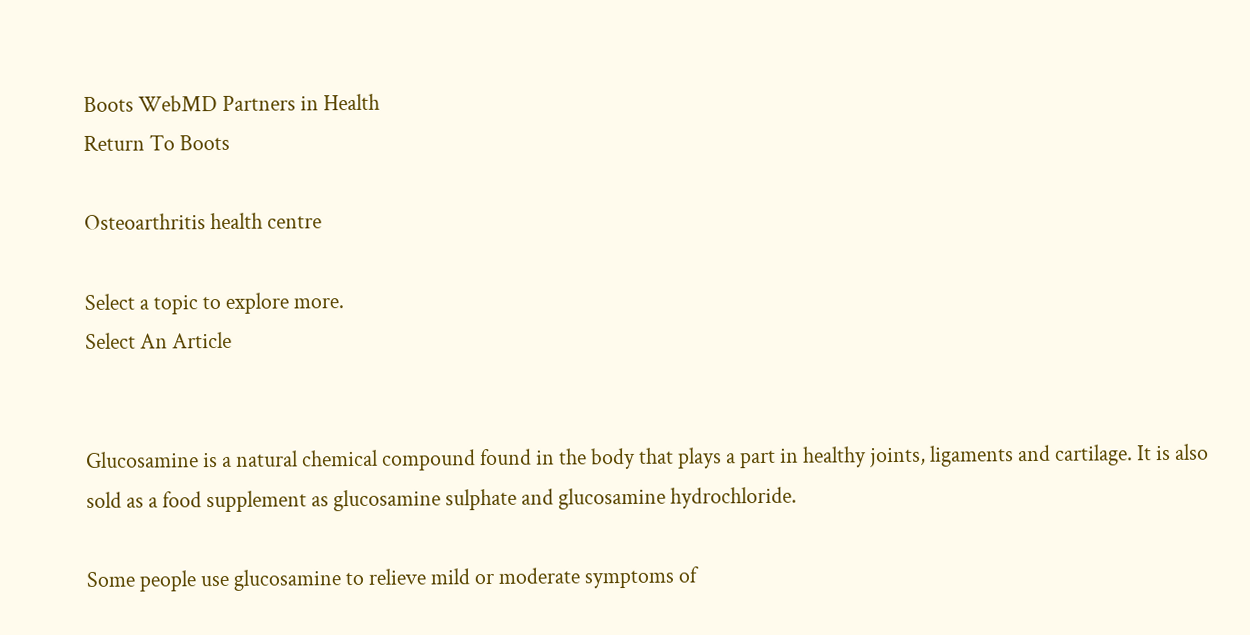Boots WebMD Partners in Health
Return To Boots

Osteoarthritis health centre

Select a topic to explore more.
Select An Article


Glucosamine is a natural chemical compound found in the body that plays a part in healthy joints, ligaments and cartilage. It is also sold as a food supplement as glucosamine sulphate and glucosamine hydrochloride.

Some people use glucosamine to relieve mild or moderate symptoms of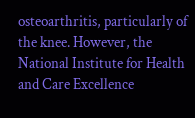osteoarthritis, particularly of the knee. However, the National Institute for Health and Care Excellence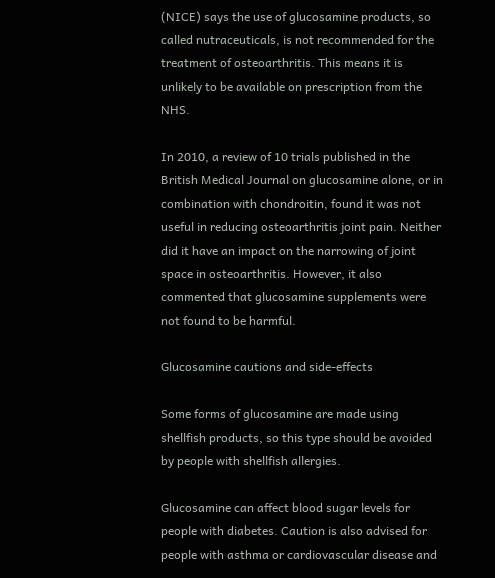(NICE) says the use of glucosamine products, so called nutraceuticals, is not recommended for the treatment of osteoarthritis. This means it is unlikely to be available on prescription from the NHS.

In 2010, a review of 10 trials published in the British Medical Journal on glucosamine alone, or in combination with chondroitin, found it was not useful in reducing osteoarthritis joint pain. Neither did it have an impact on the narrowing of joint space in osteoarthritis. However, it also commented that glucosamine supplements were not found to be harmful.

Glucosamine cautions and side-effects

Some forms of glucosamine are made using shellfish products, so this type should be avoided by people with shellfish allergies.

Glucosamine can affect blood sugar levels for people with diabetes. Caution is also advised for people with asthma or cardiovascular disease and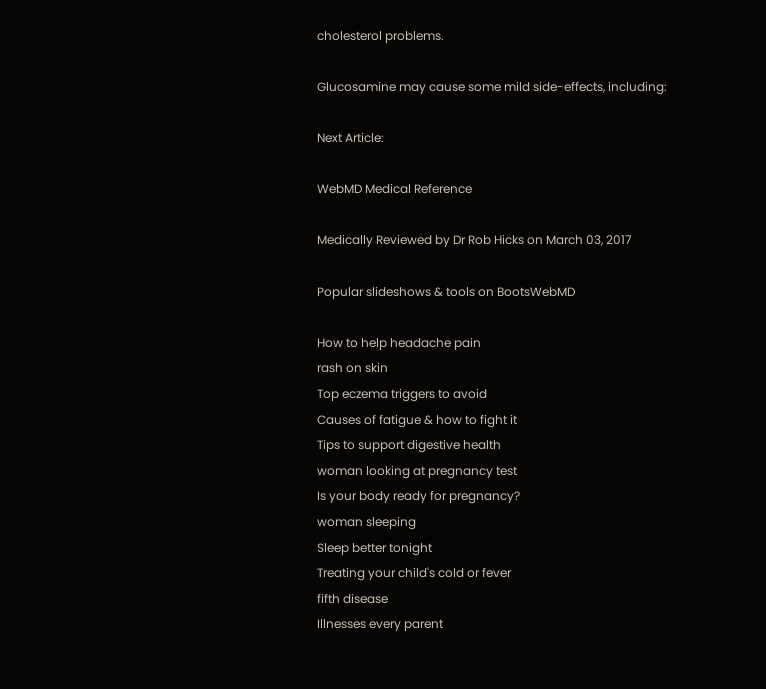cholesterol problems.

Glucosamine may cause some mild side-effects, including:

Next Article:

WebMD Medical Reference

Medically Reviewed by Dr Rob Hicks on March 03, 2017

Popular slideshows & tools on BootsWebMD

How to help headache pain
rash on skin
Top eczema triggers to avoid
Causes of fatigue & how to fight it
Tips to support digestive health
woman looking at pregnancy test
Is your body ready for pregnancy?
woman sleeping
Sleep better tonight
Treating your child's cold or fever
fifth disease
Illnesses every parent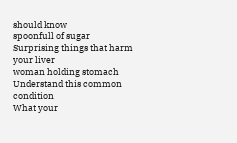should know
spoonfull of sugar
Surprising things that harm your liver
woman holding stomach
Understand this common condition
What your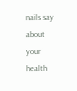nails say about your health